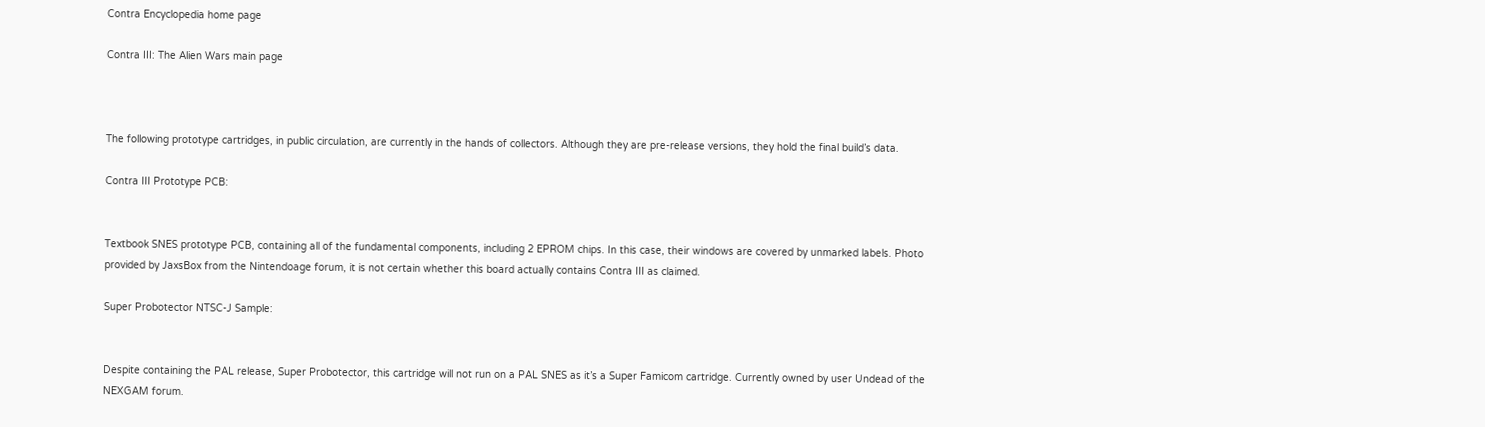Contra Encyclopedia home page

Contra III: The Alien Wars main page



The following prototype cartridges, in public circulation, are currently in the hands of collectors. Although they are pre-release versions, they hold the final build’s data.

Contra III Prototype PCB:


Textbook SNES prototype PCB, containing all of the fundamental components, including 2 EPROM chips. In this case, their windows are covered by unmarked labels. Photo provided by JaxsBox from the Nintendoage forum, it is not certain whether this board actually contains Contra III as claimed.

Super Probotector NTSC-J Sample:


Despite containing the PAL release, Super Probotector, this cartridge will not run on a PAL SNES as it’s a Super Famicom cartridge. Currently owned by user Undead of the NEXGAM forum.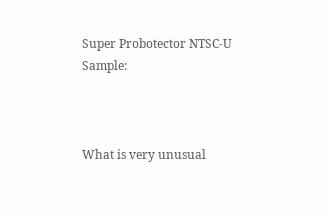Super Probotector NTSC-U Sample:



What is very unusual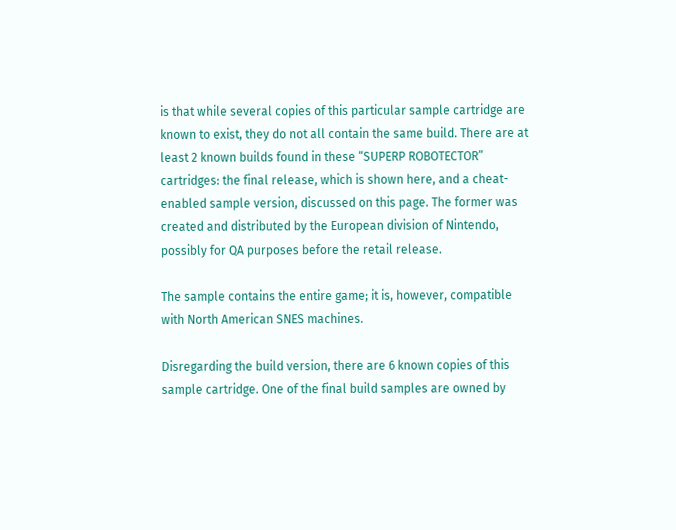is that while several copies of this particular sample cartridge are known to exist, they do not all contain the same build. There are at least 2 known builds found in these “SUPERP ROBOTECTOR” cartridges: the final release, which is shown here, and a cheat-enabled sample version, discussed on this page. The former was created and distributed by the European division of Nintendo, possibly for QA purposes before the retail release.

The sample contains the entire game; it is, however, compatible with North American SNES machines.

Disregarding the build version, there are 6 known copies of this sample cartridge. One of the final build samples are owned by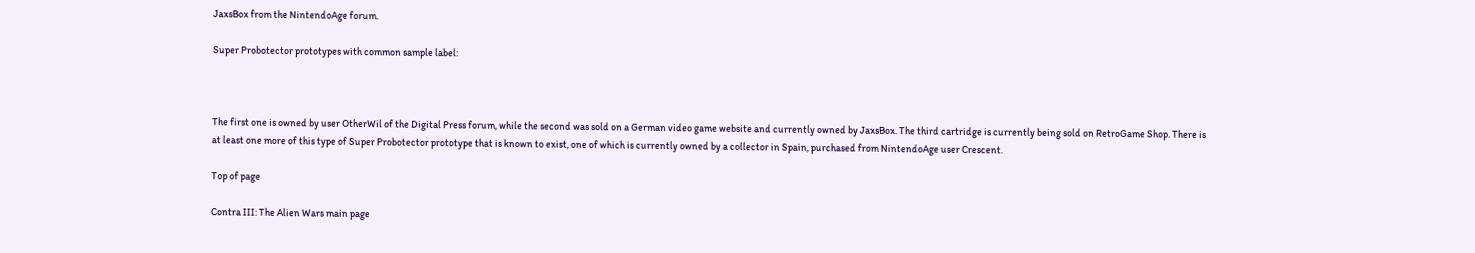JaxsBox from the NintendoAge forum.

Super Probotector prototypes with common sample label:



The first one is owned by user OtherWil of the Digital Press forum, while the second was sold on a German video game website and currently owned by JaxsBox. The third cartridge is currently being sold on RetroGame Shop. There is at least one more of this type of Super Probotector prototype that is known to exist, one of which is currently owned by a collector in Spain, purchased from NintendoAge user Crescent.

Top of page

Contra III: The Alien Wars main page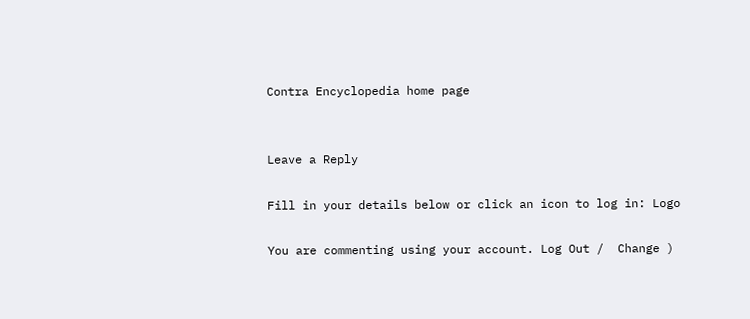Contra Encyclopedia home page


Leave a Reply

Fill in your details below or click an icon to log in: Logo

You are commenting using your account. Log Out /  Change )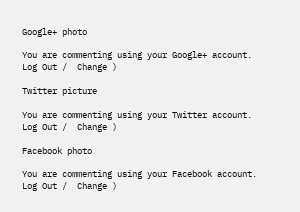Google+ photo

You are commenting using your Google+ account. Log Out /  Change )

Twitter picture

You are commenting using your Twitter account. Log Out /  Change )

Facebook photo

You are commenting using your Facebook account. Log Out /  Change )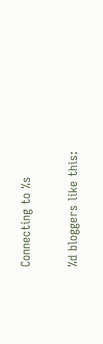Connecting to %s

%d bloggers like this: